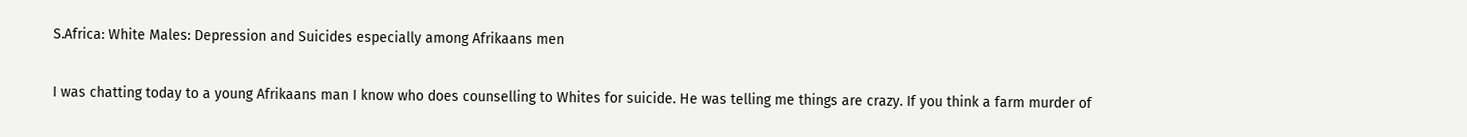S.Africa: White Males: Depression and Suicides especially among Afrikaans men

I was chatting today to a young Afrikaans man I know who does counselling to Whites for suicide. He was telling me things are crazy. If you think a farm murder of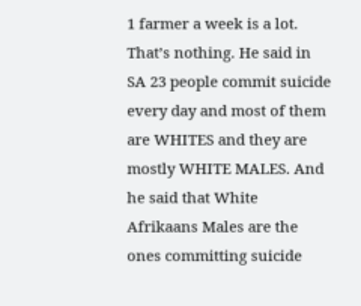1 farmer a week is a lot. That’s nothing. He said in SA 23 people commit suicide every day and most of them are WHITES and they are mostly WHITE MALES. And he said that White Afrikaans Males are the ones committing suicide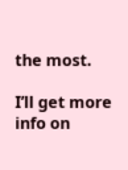the most.

I’ll get more info on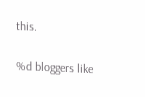this.

%d bloggers like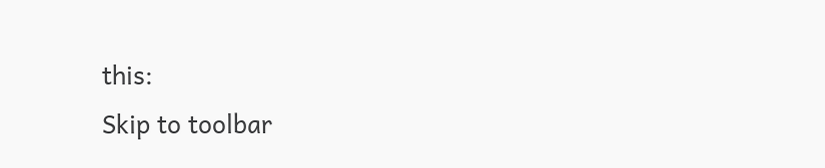this:
Skip to toolbar